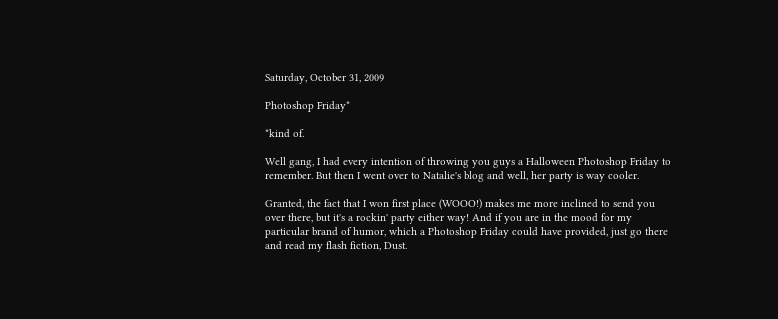Saturday, October 31, 2009

Photoshop Friday*

*kind of.

Well gang, I had every intention of throwing you guys a Halloween Photoshop Friday to remember. But then I went over to Natalie's blog and well, her party is way cooler.

Granted, the fact that I won first place (WOOO!) makes me more inclined to send you over there, but it's a rockin' party either way! And if you are in the mood for my particular brand of humor, which a Photoshop Friday could have provided, just go there and read my flash fiction, Dust.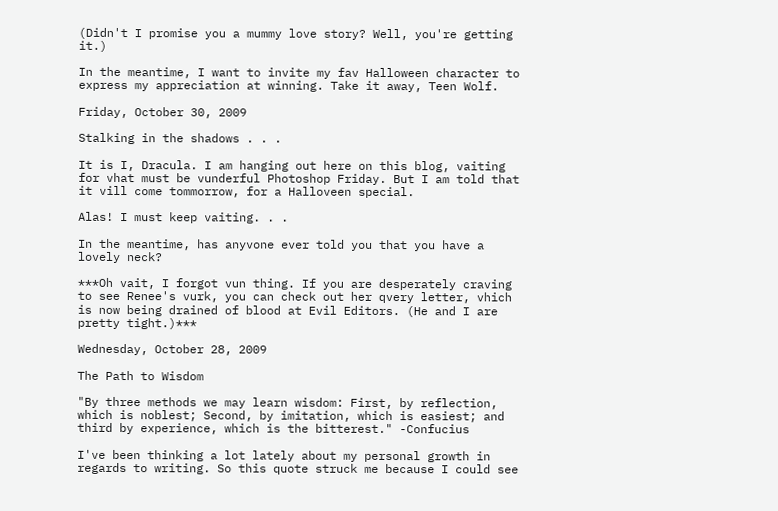(Didn't I promise you a mummy love story? Well, you're getting it.)

In the meantime, I want to invite my fav Halloween character to express my appreciation at winning. Take it away, Teen Wolf.

Friday, October 30, 2009

Stalking in the shadows . . .

It is I, Dracula. I am hanging out here on this blog, vaiting for vhat must be vunderful Photoshop Friday. But I am told that it vill come tommorrow, for a Halloveen special.

Alas! I must keep vaiting. . .

In the meantime, has anyvone ever told you that you have a lovely neck?

***Oh vait, I forgot vun thing. If you are desperately craving to see Renee's vurk, you can check out her qvery letter, vhich is now being drained of blood at Evil Editors. (He and I are pretty tight.)***

Wednesday, October 28, 2009

The Path to Wisdom

"By three methods we may learn wisdom: First, by reflection, which is noblest; Second, by imitation, which is easiest; and third by experience, which is the bitterest." -Confucius

I've been thinking a lot lately about my personal growth in regards to writing. So this quote struck me because I could see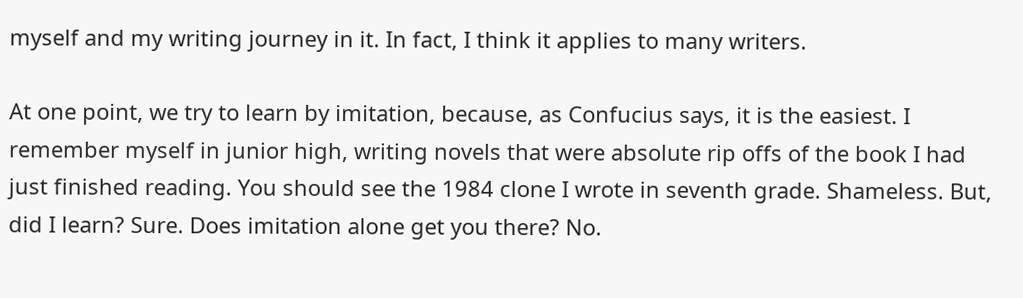myself and my writing journey in it. In fact, I think it applies to many writers.

At one point, we try to learn by imitation, because, as Confucius says, it is the easiest. I remember myself in junior high, writing novels that were absolute rip offs of the book I had just finished reading. You should see the 1984 clone I wrote in seventh grade. Shameless. But, did I learn? Sure. Does imitation alone get you there? No.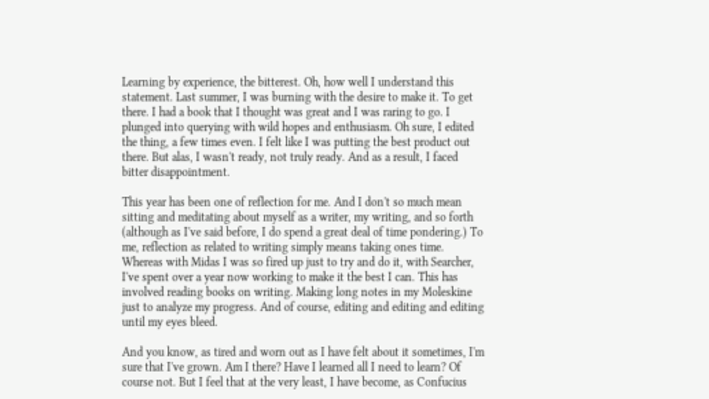Learning by experience, the bitterest. Oh, how well I understand this statement. Last summer, I was burning with the desire to make it. To get there. I had a book that I thought was great and I was raring to go. I plunged into querying with wild hopes and enthusiasm. Oh sure, I edited the thing, a few times even. I felt like I was putting the best product out there. But alas, I wasn't ready, not truly ready. And as a result, I faced bitter disappointment.

This year has been one of reflection for me. And I don't so much mean sitting and meditating about myself as a writer, my writing, and so forth (although as I've said before, I do spend a great deal of time pondering.) To me, reflection as related to writing simply means taking ones time. Whereas with Midas I was so fired up just to try and do it, with Searcher, I've spent over a year now working to make it the best I can. This has involved reading books on writing. Making long notes in my Moleskine just to analyze my progress. And of course, editing and editing and editing until my eyes bleed.

And you know, as tired and worn out as I have felt about it sometimes, I'm sure that I've grown. Am I there? Have I learned all I need to learn? Of course not. But I feel that at the very least, I have become, as Confucius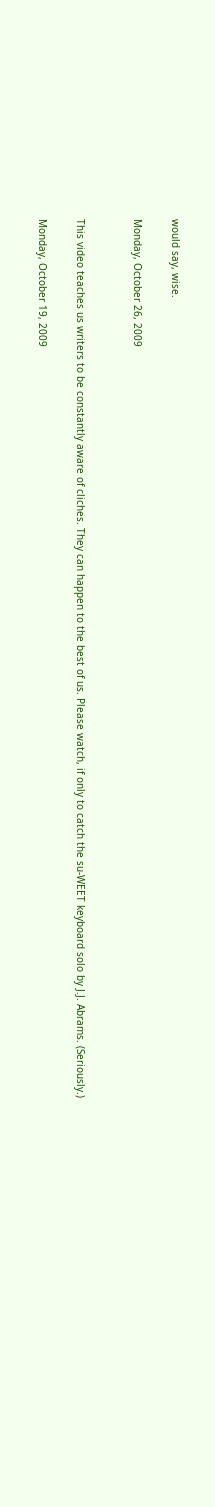would say, wise.

Monday, October 26, 2009


This video teaches us writers to be constantly aware of cliches. They can happen to the best of us. Please watch, if only to catch the su-WEET keyboard solo by J.J. Abrams. (Seriously.)

Monday, October 19, 2009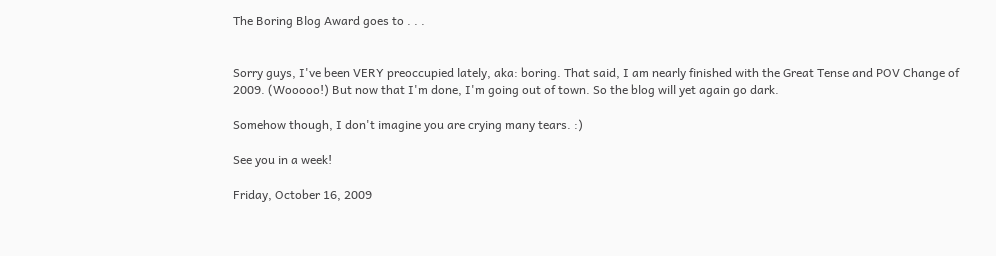The Boring Blog Award goes to . . .


Sorry guys, I've been VERY preoccupied lately, aka: boring. That said, I am nearly finished with the Great Tense and POV Change of 2009. (Wooooo!) But now that I'm done, I'm going out of town. So the blog will yet again go dark.

Somehow though, I don't imagine you are crying many tears. :)

See you in a week!

Friday, October 16, 2009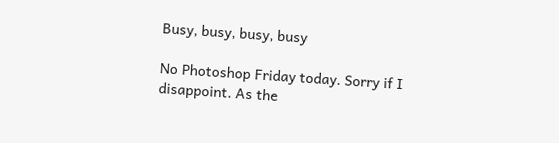Busy, busy, busy, busy

No Photoshop Friday today. Sorry if I disappoint. As the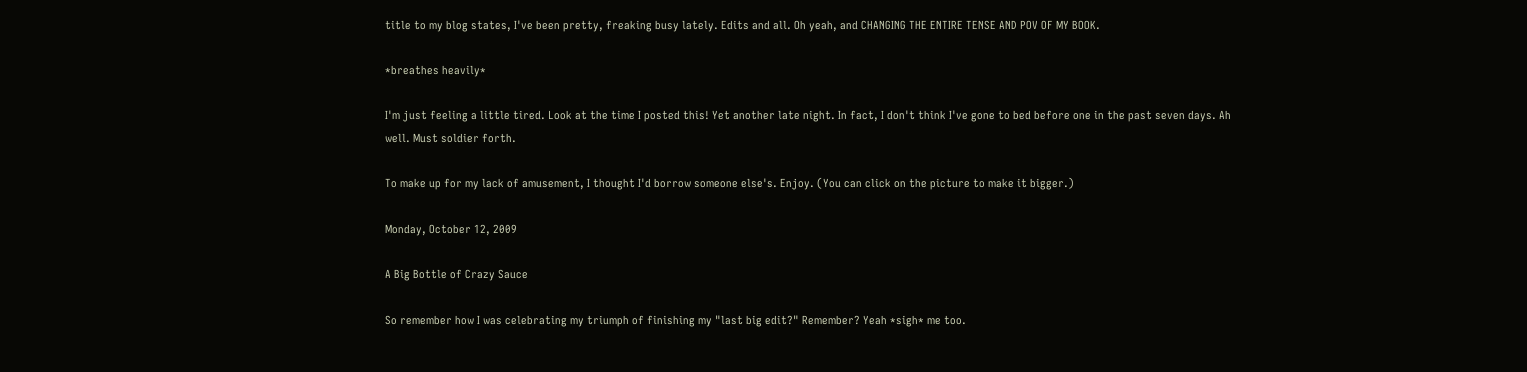title to my blog states, I've been pretty, freaking busy lately. Edits and all. Oh yeah, and CHANGING THE ENTIRE TENSE AND POV OF MY BOOK.

*breathes heavily*

I'm just feeling a little tired. Look at the time I posted this! Yet another late night. In fact, I don't think I've gone to bed before one in the past seven days. Ah well. Must soldier forth.

To make up for my lack of amusement, I thought I'd borrow someone else's. Enjoy. (You can click on the picture to make it bigger.)

Monday, October 12, 2009

A Big Bottle of Crazy Sauce

So remember how I was celebrating my triumph of finishing my "last big edit?" Remember? Yeah *sigh* me too.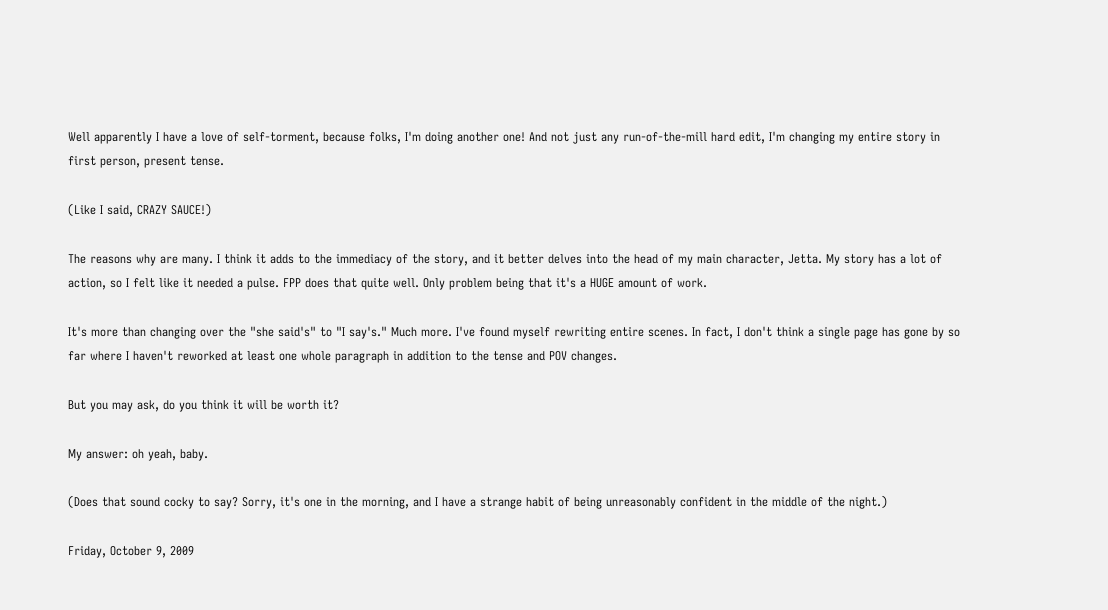Well apparently I have a love of self-torment, because folks, I'm doing another one! And not just any run-of-the-mill hard edit, I'm changing my entire story in first person, present tense.

(Like I said, CRAZY SAUCE!)

The reasons why are many. I think it adds to the immediacy of the story, and it better delves into the head of my main character, Jetta. My story has a lot of action, so I felt like it needed a pulse. FPP does that quite well. Only problem being that it's a HUGE amount of work.

It's more than changing over the "she said's" to "I say's." Much more. I've found myself rewriting entire scenes. In fact, I don't think a single page has gone by so far where I haven't reworked at least one whole paragraph in addition to the tense and POV changes.

But you may ask, do you think it will be worth it?

My answer: oh yeah, baby.

(Does that sound cocky to say? Sorry, it's one in the morning, and I have a strange habit of being unreasonably confident in the middle of the night.)

Friday, October 9, 2009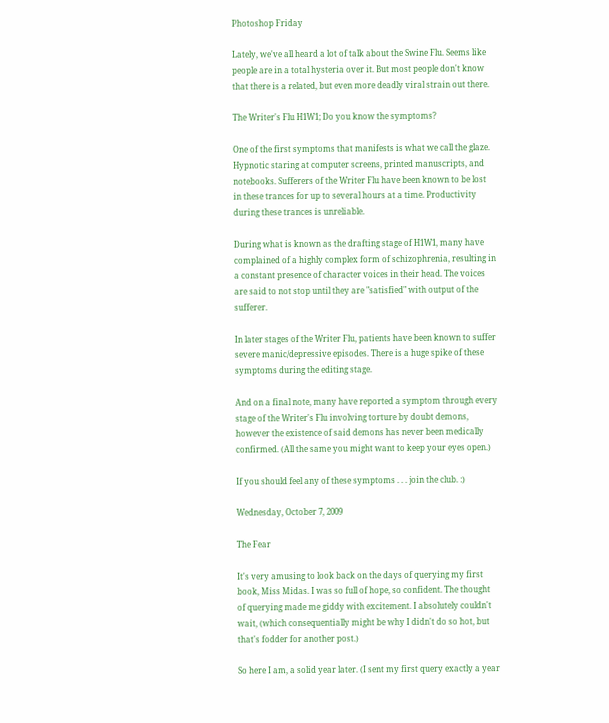Photoshop Friday

Lately, we've all heard a lot of talk about the Swine Flu. Seems like people are in a total hysteria over it. But most people don't know that there is a related, but even more deadly viral strain out there.

The Writer's Flu H1W1; Do you know the symptoms?

One of the first symptoms that manifests is what we call the glaze. Hypnotic staring at computer screens, printed manuscripts, and notebooks. Sufferers of the Writer Flu have been known to be lost in these trances for up to several hours at a time. Productivity during these trances is unreliable.

During what is known as the drafting stage of H1W1, many have complained of a highly complex form of schizophrenia, resulting in a constant presence of character voices in their head. The voices are said to not stop until they are "satisfied" with output of the sufferer.

In later stages of the Writer Flu, patients have been known to suffer severe manic/depressive episodes. There is a huge spike of these symptoms during the editing stage.

And on a final note, many have reported a symptom through every stage of the Writer's Flu involving torture by doubt demons, however the existence of said demons has never been medically confirmed. (All the same you might want to keep your eyes open.)

If you should feel any of these symptoms . . . join the club. :)

Wednesday, October 7, 2009

The Fear

It's very amusing to look back on the days of querying my first book, Miss Midas. I was so full of hope, so confident. The thought of querying made me giddy with excitement. I absolutely couldn't wait, (which consequentially might be why I didn't do so hot, but that's fodder for another post.)

So here I am, a solid year later. (I sent my first query exactly a year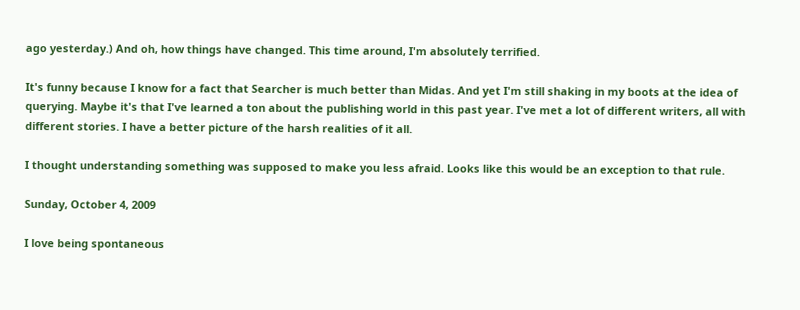ago yesterday.) And oh, how things have changed. This time around, I'm absolutely terrified.

It's funny because I know for a fact that Searcher is much better than Midas. And yet I'm still shaking in my boots at the idea of querying. Maybe it's that I've learned a ton about the publishing world in this past year. I've met a lot of different writers, all with different stories. I have a better picture of the harsh realities of it all.

I thought understanding something was supposed to make you less afraid. Looks like this would be an exception to that rule.

Sunday, October 4, 2009

I love being spontaneous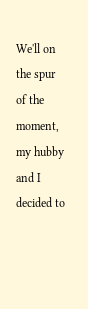We'll on the spur of the moment, my hubby and I decided to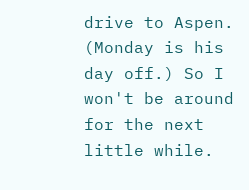drive to Aspen. (Monday is his day off.) So I won't be around for the next little while.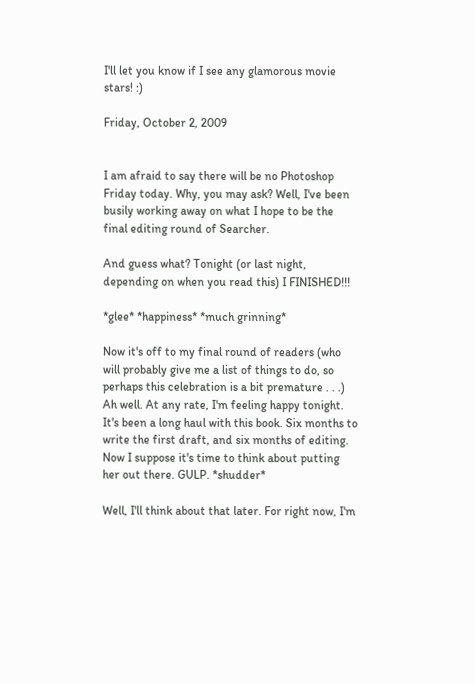I'll let you know if I see any glamorous movie stars! :)

Friday, October 2, 2009


I am afraid to say there will be no Photoshop Friday today. Why, you may ask? Well, I've been busily working away on what I hope to be the final editing round of Searcher.

And guess what? Tonight (or last night, depending on when you read this) I FINISHED!!!

*glee* *happiness* *much grinning*

Now it's off to my final round of readers (who will probably give me a list of things to do, so perhaps this celebration is a bit premature . . .) Ah well. At any rate, I'm feeling happy tonight. It's been a long haul with this book. Six months to write the first draft, and six months of editing. Now I suppose it's time to think about putting her out there. GULP. *shudder*

Well, I'll think about that later. For right now, I'm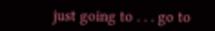just going to . . . go to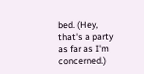bed. (Hey, that's a party as far as I'm concerned.)